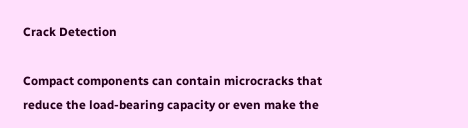Crack Detection

Compact components can contain microcracks that reduce the load-bearing capacity or even make the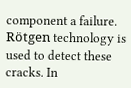component a failure. Rötgen technology is used to detect these cracks. In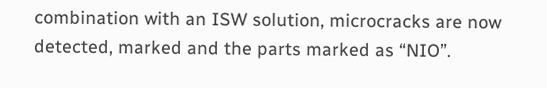combination with an ISW solution, microcracks are now detected, marked and the parts marked as “NIO”.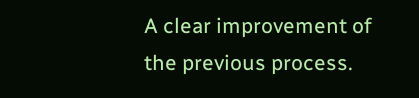A clear improvement of the previous process.